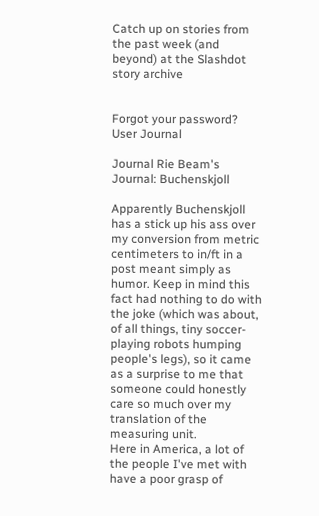Catch up on stories from the past week (and beyond) at the Slashdot story archive


Forgot your password?
User Journal

Journal Rie Beam's Journal: Buchenskjoll

Apparently Buchenskjoll has a stick up his ass over my conversion from metric centimeters to in/ft in a post meant simply as humor. Keep in mind this fact had nothing to do with the joke (which was about, of all things, tiny soccer-playing robots humping people's legs), so it came as a surprise to me that someone could honestly care so much over my translation of the measuring unit.
Here in America, a lot of the people I've met with have a poor grasp of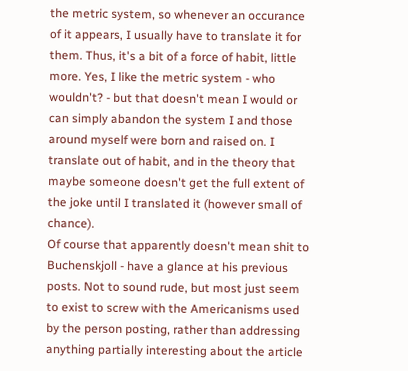the metric system, so whenever an occurance of it appears, I usually have to translate it for them. Thus, it's a bit of a force of habit, little more. Yes, I like the metric system - who wouldn't? - but that doesn't mean I would or can simply abandon the system I and those around myself were born and raised on. I translate out of habit, and in the theory that maybe someone doesn't get the full extent of the joke until I translated it (however small of chance).
Of course that apparently doesn't mean shit to Buchenskjoll - have a glance at his previous posts. Not to sound rude, but most just seem to exist to screw with the Americanisms used by the person posting, rather than addressing anything partially interesting about the article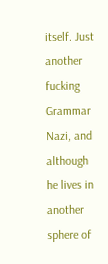itself. Just another fucking Grammar Nazi, and although he lives in another sphere of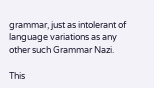grammar, just as intolerant of language variations as any other such Grammar Nazi.

This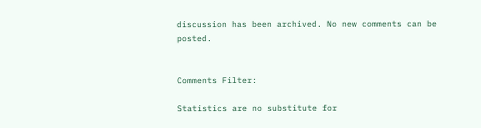discussion has been archived. No new comments can be posted.


Comments Filter:

Statistics are no substitute for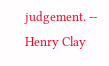judgement. -- Henry Clay